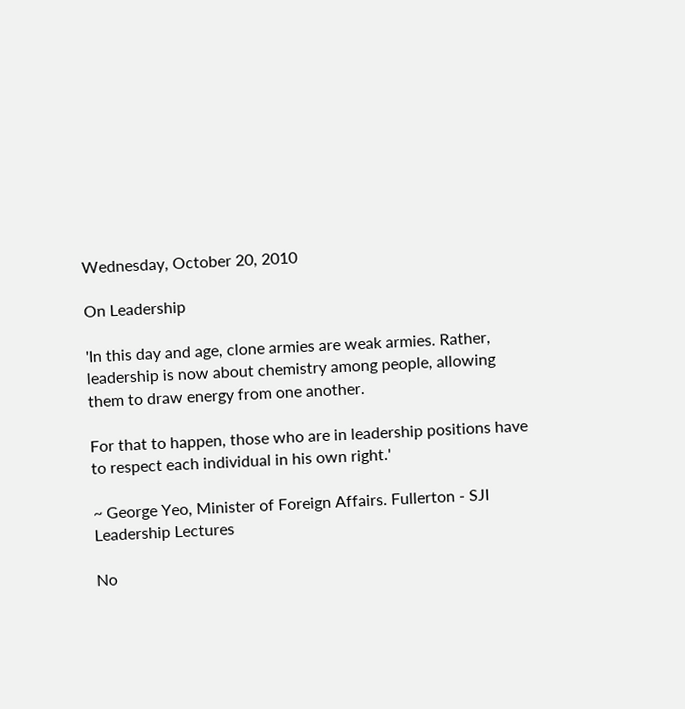Wednesday, October 20, 2010

On Leadership

'In this day and age, clone armies are weak armies. Rather, leadership is now about chemistry among people, allowing them to draw energy from one another.

For that to happen, those who are in leadership positions have to respect each individual in his own right.'

~ George Yeo, Minister of Foreign Affairs. Fullerton - SJI Leadership Lectures

No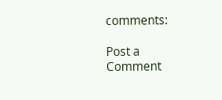comments:

Post a Comment